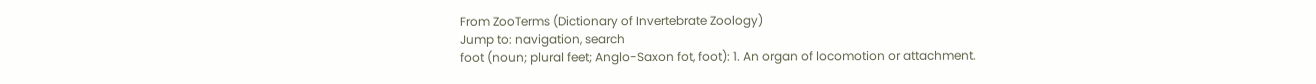From ZooTerms (Dictionary of Invertebrate Zoology)
Jump to: navigation, search
foot (noun; plural feet; Anglo-Saxon fot, foot): 1. An organ of locomotion or attachment.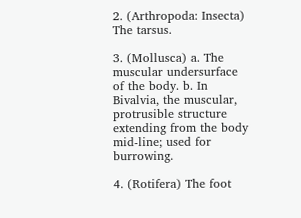2. (Arthropoda: Insecta) The tarsus.

3. (Mollusca) a. The muscular undersurface of the body. b. In Bivalvia, the muscular, protrusible structure extending from the body mid-line; used for burrowing.

4. (Rotifera) The foot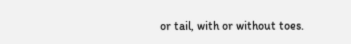or tail, with or without toes.